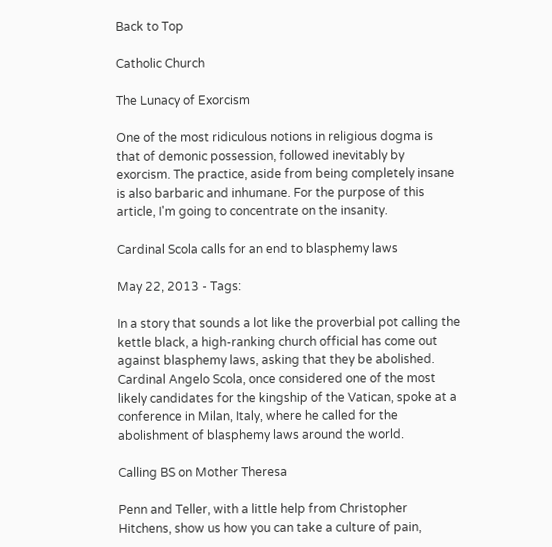Back to Top

Catholic Church

The Lunacy of Exorcism

One of the most ridiculous notions in religious dogma is that of demonic possession, followed inevitably by exorcism. The practice, aside from being completely insane is also barbaric and inhumane. For the purpose of this article, I'm going to concentrate on the insanity.

Cardinal Scola calls for an end to blasphemy laws

May 22, 2013 - Tags:

In a story that sounds a lot like the proverbial pot calling the kettle black, a high-ranking church official has come out against blasphemy laws, asking that they be abolished. Cardinal Angelo Scola, once considered one of the most likely candidates for the kingship of the Vatican, spoke at a conference in Milan, Italy, where he called for the abolishment of blasphemy laws around the world.

Calling BS on Mother Theresa

Penn and Teller, with a little help from Christopher Hitchens, show us how you can take a culture of pain,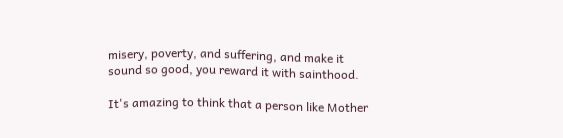misery, poverty, and suffering, and make it sound so good, you reward it with sainthood.

It's amazing to think that a person like Mother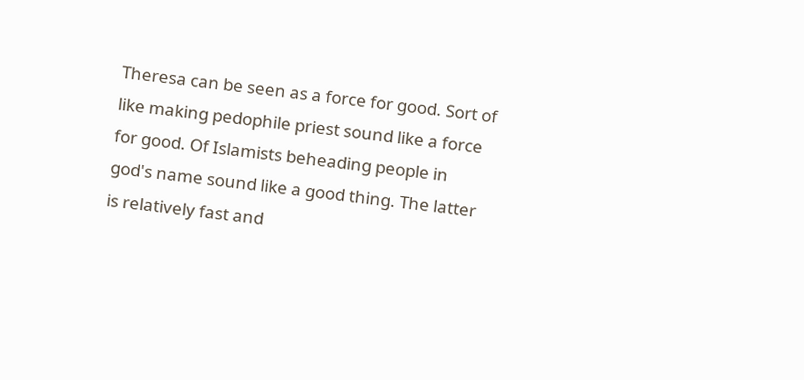Theresa can be seen as a force for good. Sort of like making pedophile priest sound like a force for good. Of Islamists beheading people in god's name sound like a good thing. The latter is relatively fast and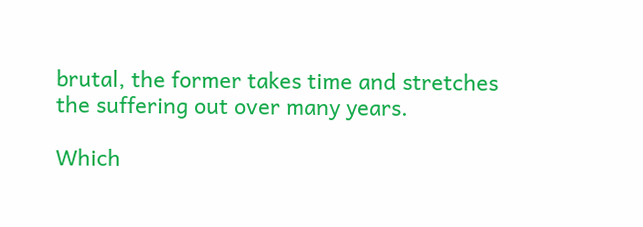brutal, the former takes time and stretches the suffering out over many years.

Which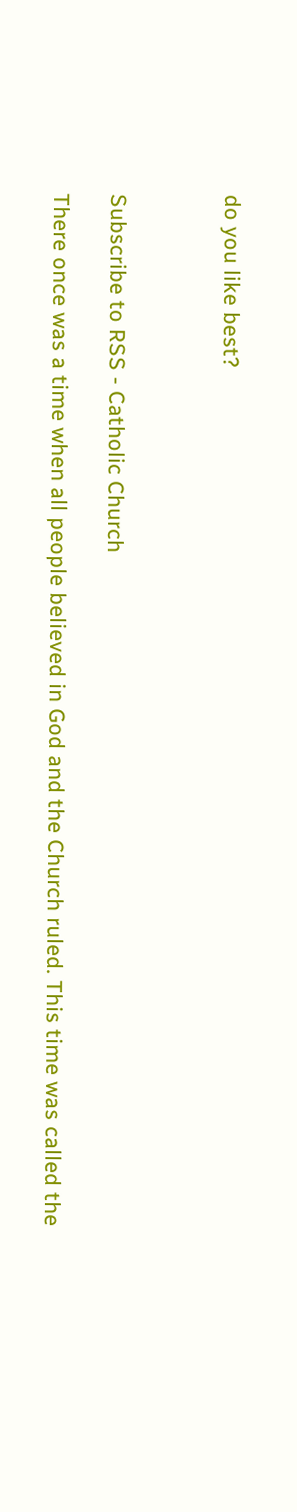do you like best?



Subscribe to RSS - Catholic Church

There once was a time when all people believed in God and the Church ruled. This time was called the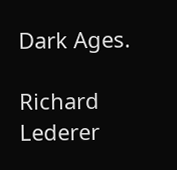Dark Ages.

Richard Lederer